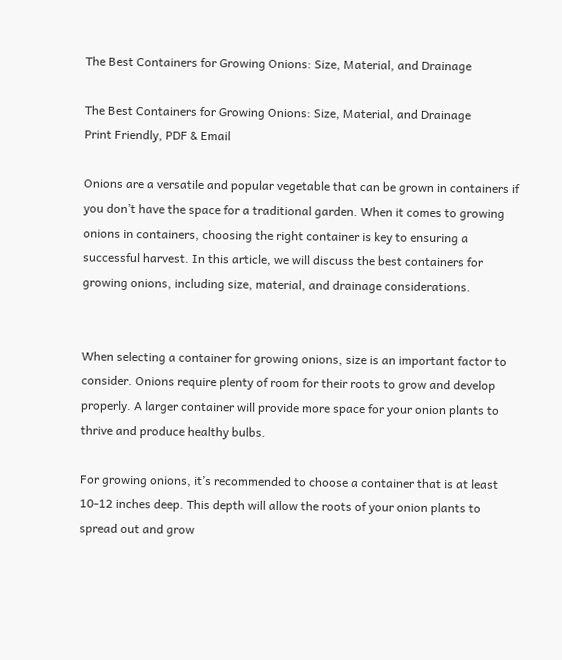The Best Containers for Growing Onions: Size, Material, and Drainage

The Best Containers for Growing Onions: Size, Material, and Drainage
Print Friendly, PDF & Email

Onions are a versatile and popular vegetable that can be grown in containers if you don’t have the space for a traditional garden. When it comes to growing onions in containers, choosing the right container is key to ensuring a successful harvest. In this article, we will discuss the best containers for growing onions, including size, material, and drainage considerations.


When selecting a container for growing onions, size is an important factor to consider. Onions require plenty of room for their roots to grow and develop properly. A larger container will provide more space for your onion plants to thrive and produce healthy bulbs.

For growing onions, it’s recommended to choose a container that is at least 10-12 inches deep. This depth will allow the roots of your onion plants to spread out and grow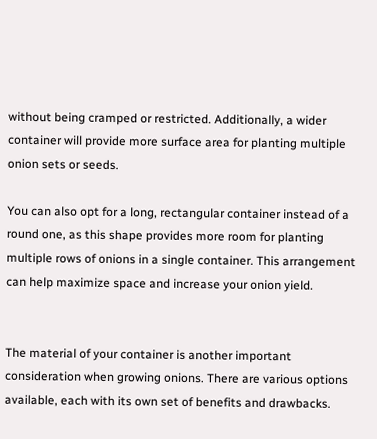without being cramped or restricted. Additionally, a wider container will provide more surface area for planting multiple onion sets or seeds.

You can also opt for a long, rectangular container instead of a round one, as this shape provides more room for planting multiple rows of onions in a single container. This arrangement can help maximize space and increase your onion yield.


The material of your container is another important consideration when growing onions. There are various options available, each with its own set of benefits and drawbacks.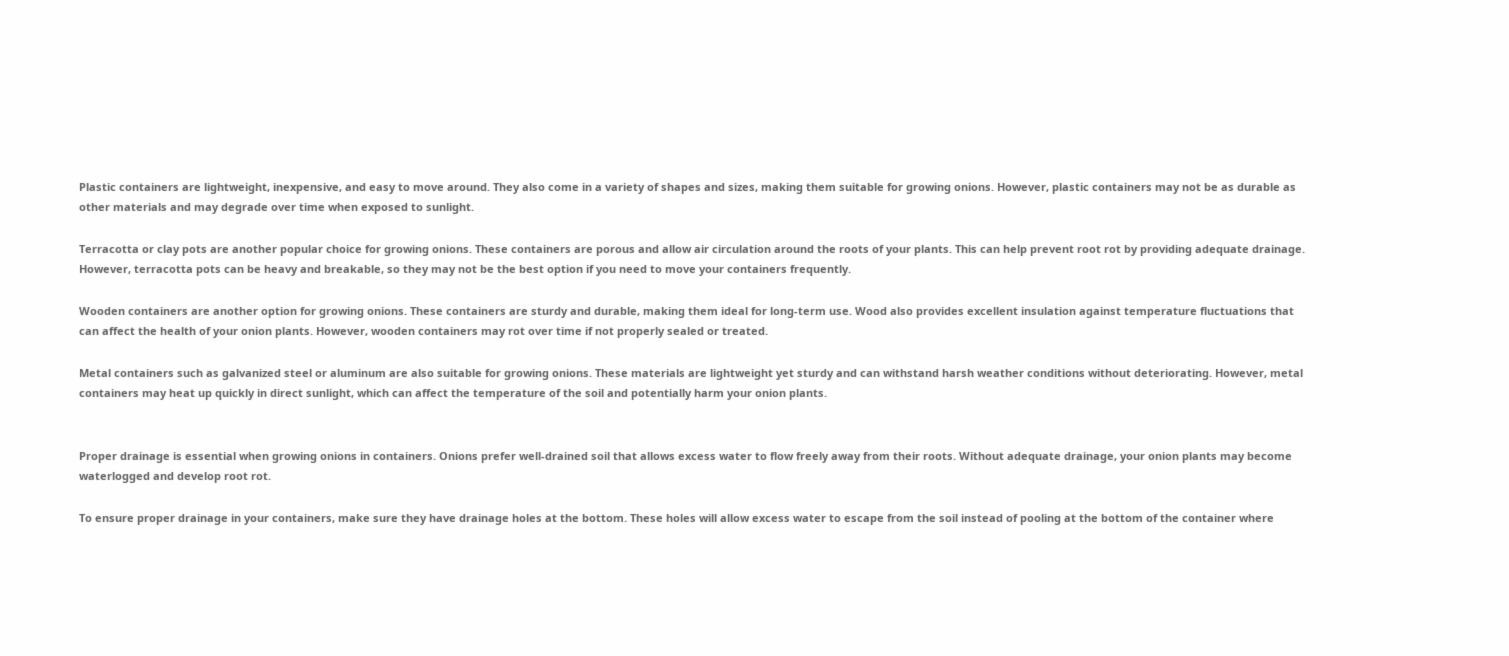Plastic containers are lightweight, inexpensive, and easy to move around. They also come in a variety of shapes and sizes, making them suitable for growing onions. However, plastic containers may not be as durable as other materials and may degrade over time when exposed to sunlight.

Terracotta or clay pots are another popular choice for growing onions. These containers are porous and allow air circulation around the roots of your plants. This can help prevent root rot by providing adequate drainage. However, terracotta pots can be heavy and breakable, so they may not be the best option if you need to move your containers frequently.

Wooden containers are another option for growing onions. These containers are sturdy and durable, making them ideal for long-term use. Wood also provides excellent insulation against temperature fluctuations that can affect the health of your onion plants. However, wooden containers may rot over time if not properly sealed or treated.

Metal containers such as galvanized steel or aluminum are also suitable for growing onions. These materials are lightweight yet sturdy and can withstand harsh weather conditions without deteriorating. However, metal containers may heat up quickly in direct sunlight, which can affect the temperature of the soil and potentially harm your onion plants.


Proper drainage is essential when growing onions in containers. Onions prefer well-drained soil that allows excess water to flow freely away from their roots. Without adequate drainage, your onion plants may become waterlogged and develop root rot.

To ensure proper drainage in your containers, make sure they have drainage holes at the bottom. These holes will allow excess water to escape from the soil instead of pooling at the bottom of the container where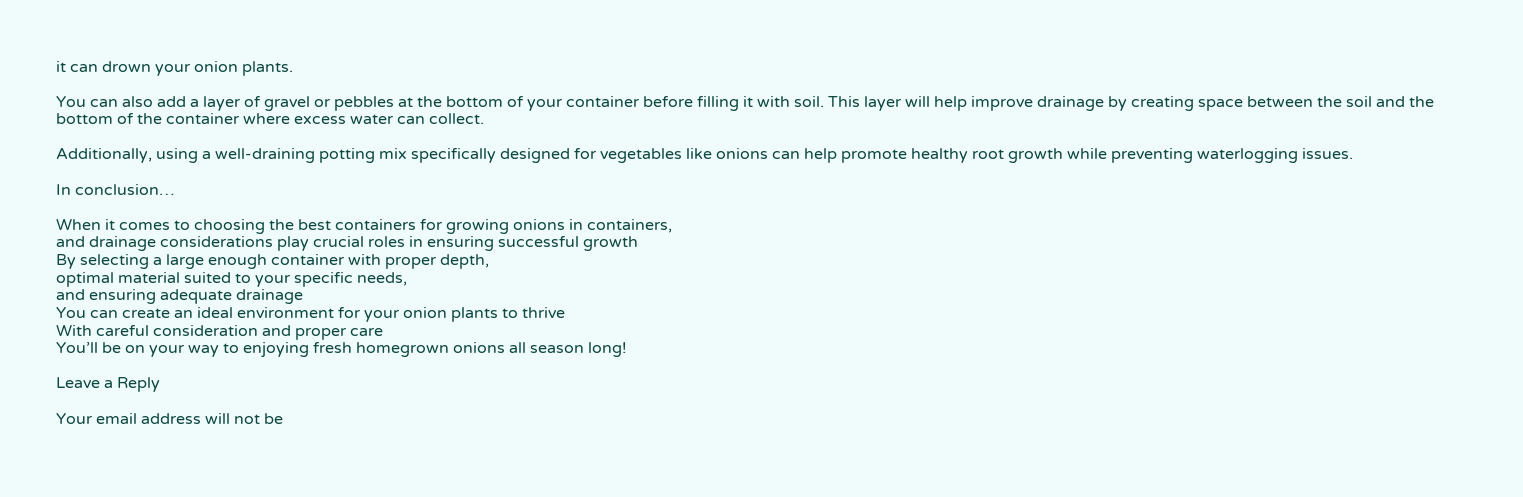it can drown your onion plants.

You can also add a layer of gravel or pebbles at the bottom of your container before filling it with soil. This layer will help improve drainage by creating space between the soil and the bottom of the container where excess water can collect.

Additionally, using a well-draining potting mix specifically designed for vegetables like onions can help promote healthy root growth while preventing waterlogging issues.

In conclusion…

When it comes to choosing the best containers for growing onions in containers,
and drainage considerations play crucial roles in ensuring successful growth
By selecting a large enough container with proper depth,
optimal material suited to your specific needs,
and ensuring adequate drainage
You can create an ideal environment for your onion plants to thrive
With careful consideration and proper care
You’ll be on your way to enjoying fresh homegrown onions all season long!

Leave a Reply

Your email address will not be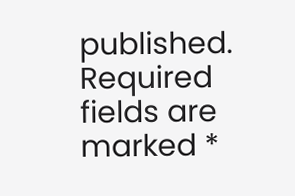published. Required fields are marked *